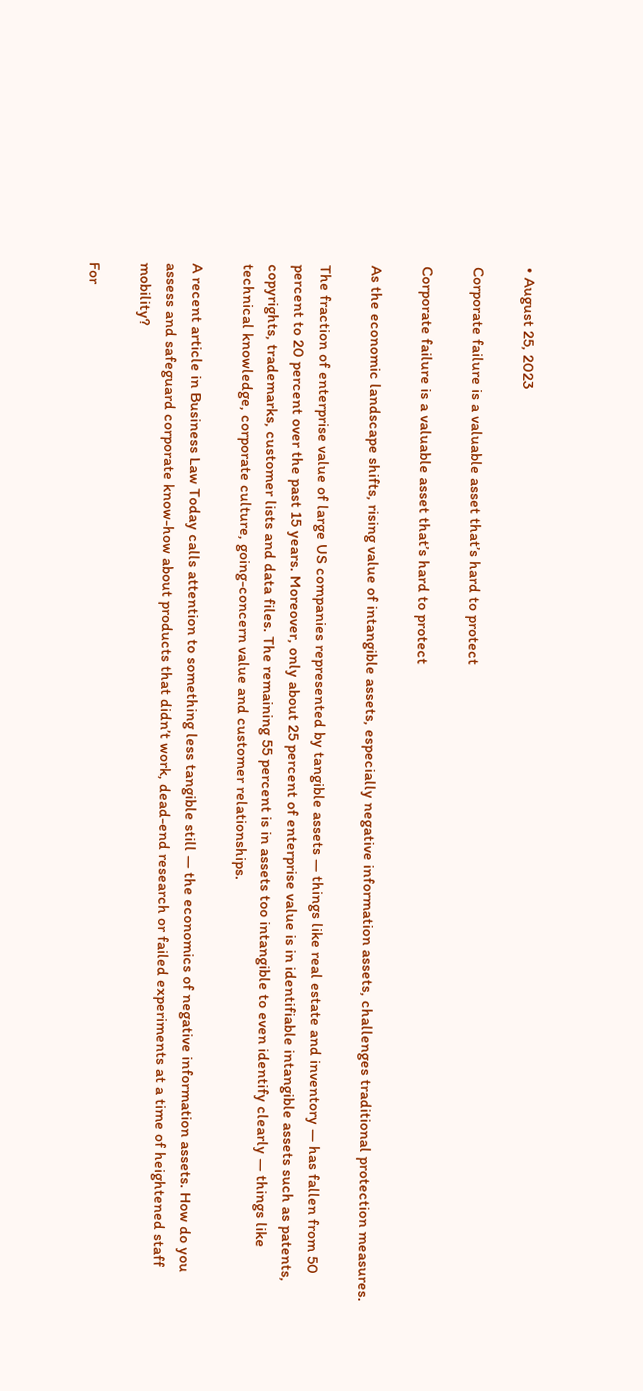• August 25, 2023

Corporate failure is a valuable asset that’s hard to protect

Corporate failure is a valuable asset that’s hard to protect

As the economic landscape shifts, rising value of intangible assets, especially negative information assets, challenges traditional protection measures.

The fraction of enterprise value of large US companies represented by tangible assets — things like real estate and inventory — has fallen from 50 percent to 20 percent over the past 15 years. Moreover, only about 25 percent of enterprise value is in identifiable intangible assets such as patents, copyrights, trademarks, customer lists and data files. The remaining 55 percent is in assets too intangible to even identify clearly — things like technical knowledge, corporate culture, going-concern value and customer relationships.

A recent article in Business Law Today calls attention to something less tangible still — the economics of negative information assets. How do you assess and safeguard corporate know-how about products that didn’t work, dead-end research or failed experiments at a time of heightened staff mobility?

For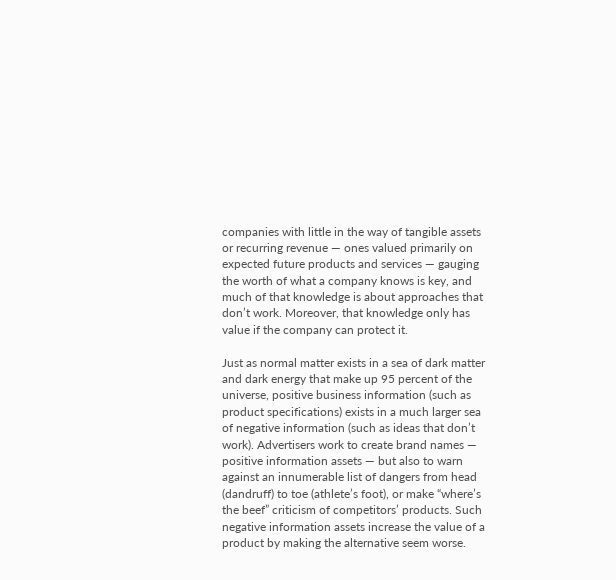companies with little in the way of tangible assets or recurring revenue — ones valued primarily on expected future products and services — gauging the worth of what a company knows is key, and much of that knowledge is about approaches that don’t work. Moreover, that knowledge only has value if the company can protect it.

Just as normal matter exists in a sea of dark matter and dark energy that make up 95 percent of the universe, positive business information (such as product specifications) exists in a much larger sea of negative information (such as ideas that don’t work). Advertisers work to create brand names — positive information assets — but also to warn against an innumerable list of dangers from head (dandruff) to toe (athlete’s foot), or make “where’s the beef” criticism of competitors’ products. Such negative information assets increase the value of a product by making the alternative seem worse.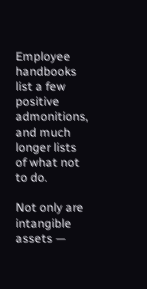Employee handbooks list a few positive admonitions, and much longer lists of what not to do.

Not only are intangible assets —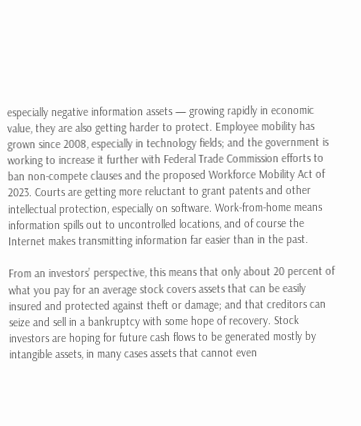especially negative information assets — growing rapidly in economic value, they are also getting harder to protect. Employee mobility has grown since 2008, especially in technology fields; and the government is working to increase it further with Federal Trade Commission efforts to ban non-compete clauses and the proposed Workforce Mobility Act of 2023. Courts are getting more reluctant to grant patents and other intellectual protection, especially on software. Work-from-home means information spills out to uncontrolled locations, and of course the Internet makes transmitting information far easier than in the past.

From an investors’ perspective, this means that only about 20 percent of what you pay for an average stock covers assets that can be easily insured and protected against theft or damage; and that creditors can seize and sell in a bankruptcy with some hope of recovery. Stock investors are hoping for future cash flows to be generated mostly by intangible assets, in many cases assets that cannot even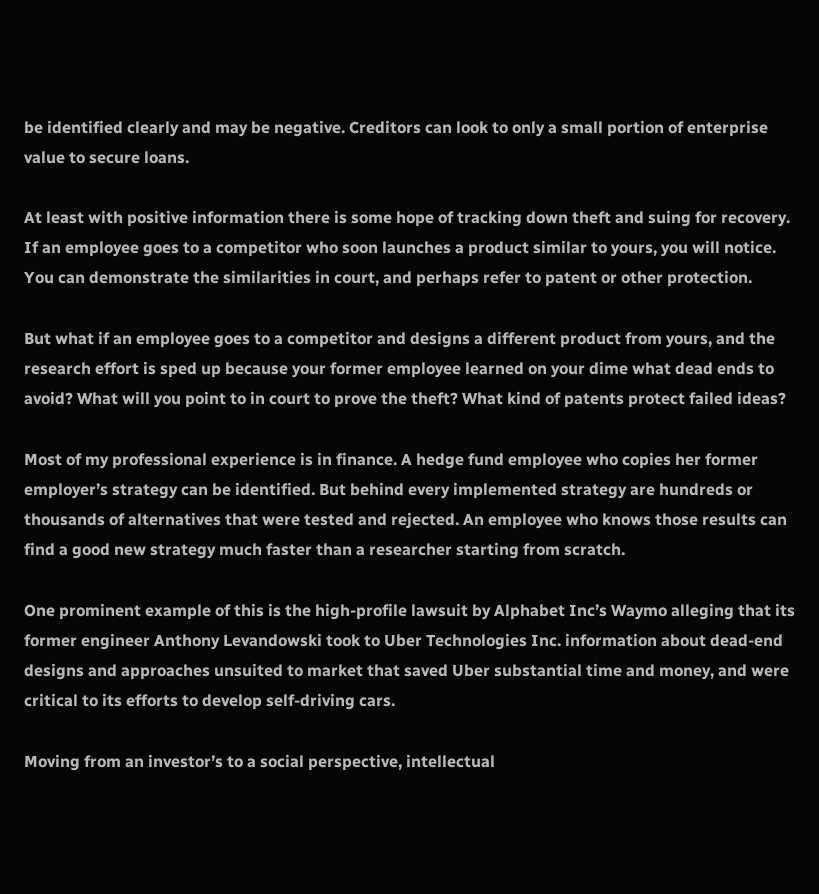be identified clearly and may be negative. Creditors can look to only a small portion of enterprise value to secure loans.

At least with positive information there is some hope of tracking down theft and suing for recovery. If an employee goes to a competitor who soon launches a product similar to yours, you will notice. You can demonstrate the similarities in court, and perhaps refer to patent or other protection.

But what if an employee goes to a competitor and designs a different product from yours, and the research effort is sped up because your former employee learned on your dime what dead ends to avoid? What will you point to in court to prove the theft? What kind of patents protect failed ideas?

Most of my professional experience is in finance. A hedge fund employee who copies her former employer’s strategy can be identified. But behind every implemented strategy are hundreds or thousands of alternatives that were tested and rejected. An employee who knows those results can find a good new strategy much faster than a researcher starting from scratch.

One prominent example of this is the high-profile lawsuit by Alphabet Inc’s Waymo alleging that its former engineer Anthony Levandowski took to Uber Technologies Inc. information about dead-end designs and approaches unsuited to market that saved Uber substantial time and money, and were critical to its efforts to develop self-driving cars.

Moving from an investor’s to a social perspective, intellectual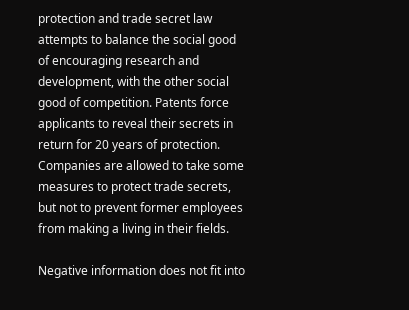protection and trade secret law attempts to balance the social good of encouraging research and development, with the other social good of competition. Patents force applicants to reveal their secrets in return for 20 years of protection. Companies are allowed to take some measures to protect trade secrets, but not to prevent former employees from making a living in their fields.

Negative information does not fit into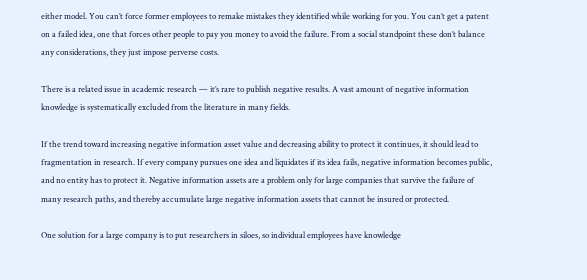either model. You can’t force former employees to remake mistakes they identified while working for you. You can’t get a patent on a failed idea, one that forces other people to pay you money to avoid the failure. From a social standpoint these don’t balance any considerations, they just impose perverse costs.

There is a related issue in academic research — it’s rare to publish negative results. A vast amount of negative information knowledge is systematically excluded from the literature in many fields.

If the trend toward increasing negative information asset value and decreasing ability to protect it continues, it should lead to fragmentation in research. If every company pursues one idea and liquidates if its idea fails, negative information becomes public, and no entity has to protect it. Negative information assets are a problem only for large companies that survive the failure of many research paths, and thereby accumulate large negative information assets that cannot be insured or protected.

One solution for a large company is to put researchers in siloes, so individual employees have knowledge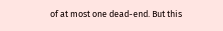of at most one dead-end. But this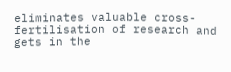eliminates valuable cross-fertilisation of research and gets in the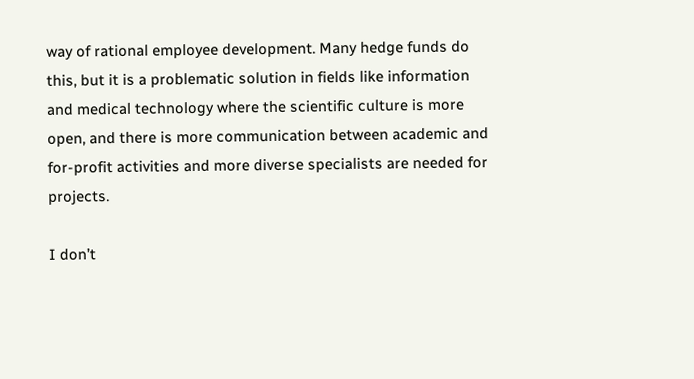way of rational employee development. Many hedge funds do this, but it is a problematic solution in fields like information and medical technology where the scientific culture is more open, and there is more communication between academic and for-profit activities and more diverse specialists are needed for projects.

I don’t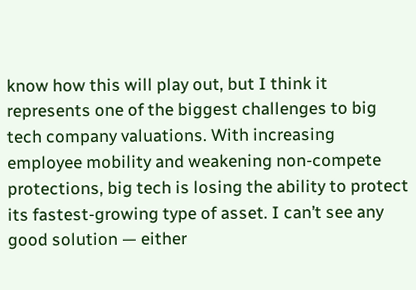know how this will play out, but I think it represents one of the biggest challenges to big tech company valuations. With increasing employee mobility and weakening non-compete protections, big tech is losing the ability to protect its fastest-growing type of asset. I can’t see any good solution — either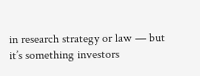in research strategy or law — but it’s something investors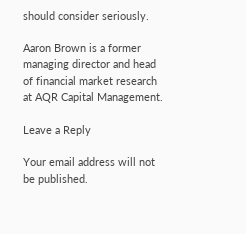should consider seriously.

Aaron Brown is a former managing director and head of financial market research at AQR Capital Management.

Leave a Reply

Your email address will not be published.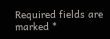Required fields are marked *